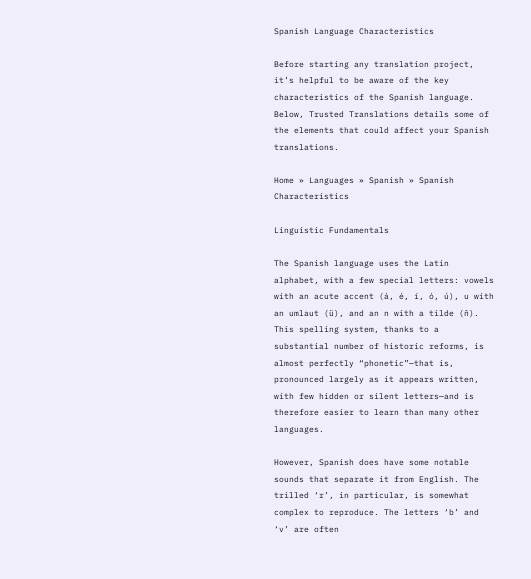Spanish Language Characteristics

Before starting any translation project, it’s helpful to be aware of the key characteristics of the Spanish language. Below, Trusted Translations details some of the elements that could affect your Spanish translations.

Home » Languages » Spanish » Spanish Characteristics

Linguistic Fundamentals

The Spanish language uses the Latin alphabet, with a few special letters: vowels with an acute accent (á, é, í, ó, ú), u with an umlaut (ü), and an n with a tilde (ñ). This spelling system, thanks to a substantial number of historic reforms, is almost perfectly “phonetic”—that is, pronounced largely as it appears written, with few hidden or silent letters—and is therefore easier to learn than many other languages.

However, Spanish does have some notable sounds that separate it from English. The trilled ‘r’, in particular, is somewhat complex to reproduce. The letters ‘b’ and ‘v’ are often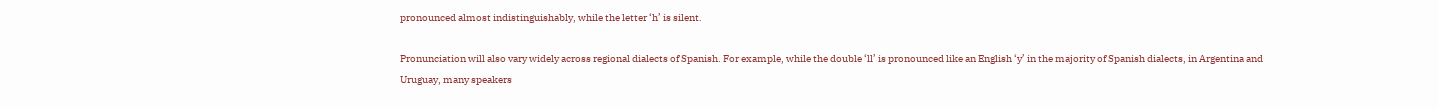pronounced almost indistinguishably, while the letter ‘h’ is silent.

Pronunciation will also vary widely across regional dialects of Spanish. For example, while the double ‘ll’ is pronounced like an English ‘y’ in the majority of Spanish dialects, in Argentina and Uruguay, many speakers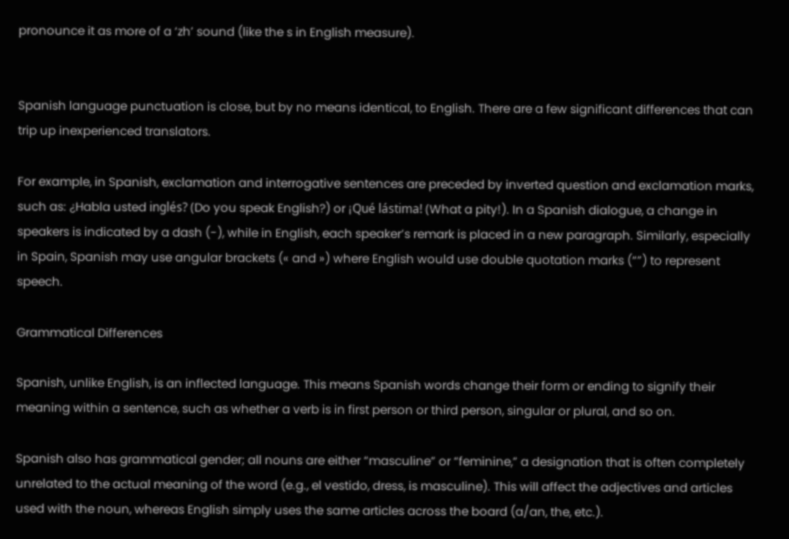pronounce it as more of a ‘zh’ sound (like the s in English measure).


Spanish language punctuation is close, but by no means identical, to English. There are a few significant differences that can trip up inexperienced translators.

For example, in Spanish, exclamation and interrogative sentences are preceded by inverted question and exclamation marks, such as: ¿Habla usted inglés? (Do you speak English?) or ¡Qué lástima! (What a pity!). In a Spanish dialogue, a change in speakers is indicated by a dash (-), while in English, each speaker’s remark is placed in a new paragraph. Similarly, especially in Spain, Spanish may use angular brackets (« and ») where English would use double quotation marks (“”) to represent speech.

Grammatical Differences

Spanish, unlike English, is an inflected language. This means Spanish words change their form or ending to signify their meaning within a sentence, such as whether a verb is in first person or third person, singular or plural, and so on.

Spanish also has grammatical gender; all nouns are either “masculine” or “feminine,” a designation that is often completely unrelated to the actual meaning of the word (e.g., el vestido, dress, is masculine). This will affect the adjectives and articles used with the noun, whereas English simply uses the same articles across the board (a/an, the, etc.).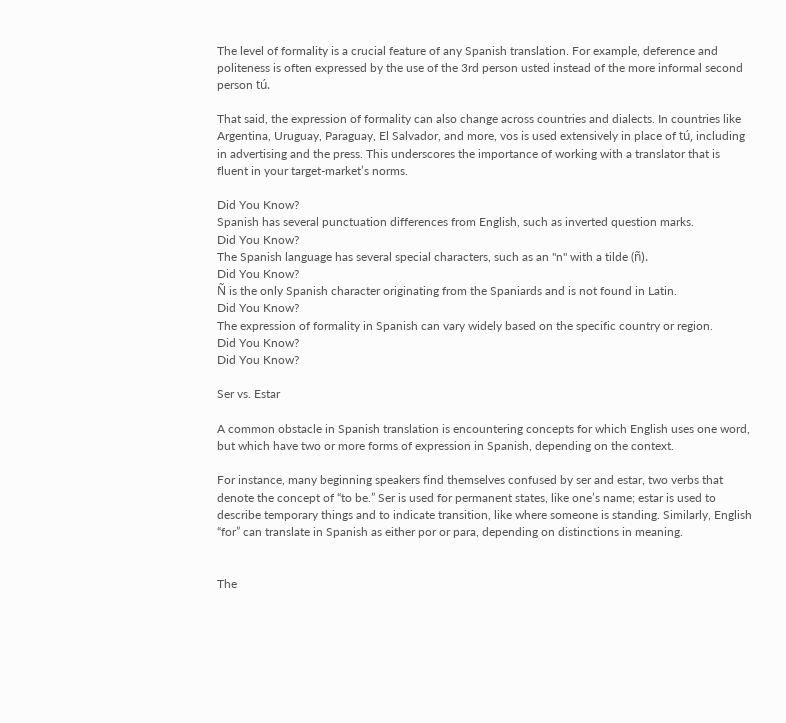The level of formality is a crucial feature of any Spanish translation. For example, deference and politeness is often expressed by the use of the 3rd person usted instead of the more informal second person tú.

That said, the expression of formality can also change across countries and dialects. In countries like Argentina, Uruguay, Paraguay, El Salvador, and more, vos is used extensively in place of tú, including in advertising and the press. This underscores the importance of working with a translator that is fluent in your target-market’s norms.

Did You Know?
Spanish has several punctuation differences from English, such as inverted question marks.
Did You Know?
The Spanish language has several special characters, such as an "n" with a tilde (ñ).
Did You Know?
Ñ is the only Spanish character originating from the Spaniards and is not found in Latin.
Did You Know?
The expression of formality in Spanish can vary widely based on the specific country or region.
Did You Know?
Did You Know?

Ser vs. Estar

A common obstacle in Spanish translation is encountering concepts for which English uses one word, but which have two or more forms of expression in Spanish, depending on the context.

For instance, many beginning speakers find themselves confused by ser and estar, two verbs that denote the concept of “to be.” Ser is used for permanent states, like one’s name; estar is used to describe temporary things and to indicate transition, like where someone is standing. Similarly, English “for” can translate in Spanish as either por or para, depending on distinctions in meaning.


The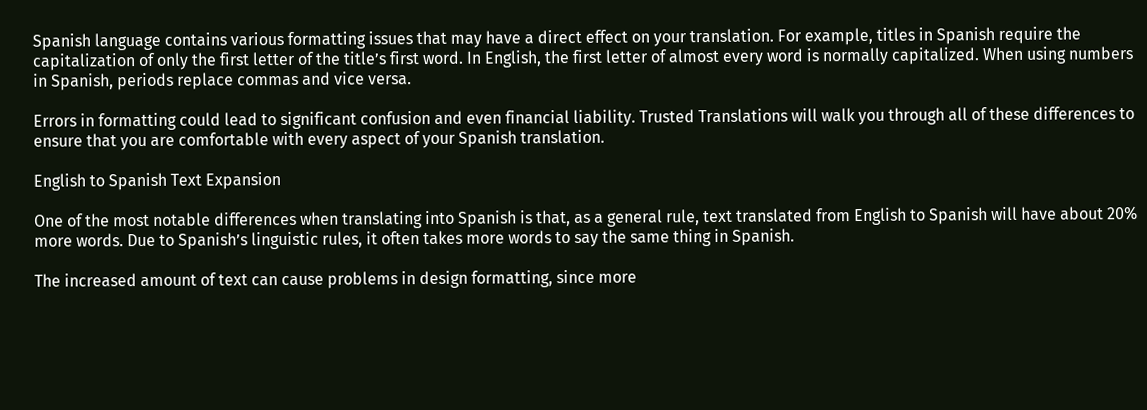Spanish language contains various formatting issues that may have a direct effect on your translation. For example, titles in Spanish require the capitalization of only the first letter of the title’s first word. In English, the first letter of almost every word is normally capitalized. When using numbers in Spanish, periods replace commas and vice versa.

Errors in formatting could lead to significant confusion and even financial liability. Trusted Translations will walk you through all of these differences to ensure that you are comfortable with every aspect of your Spanish translation.

English to Spanish Text Expansion

One of the most notable differences when translating into Spanish is that, as a general rule, text translated from English to Spanish will have about 20% more words. Due to Spanish’s linguistic rules, it often takes more words to say the same thing in Spanish.

The increased amount of text can cause problems in design formatting, since more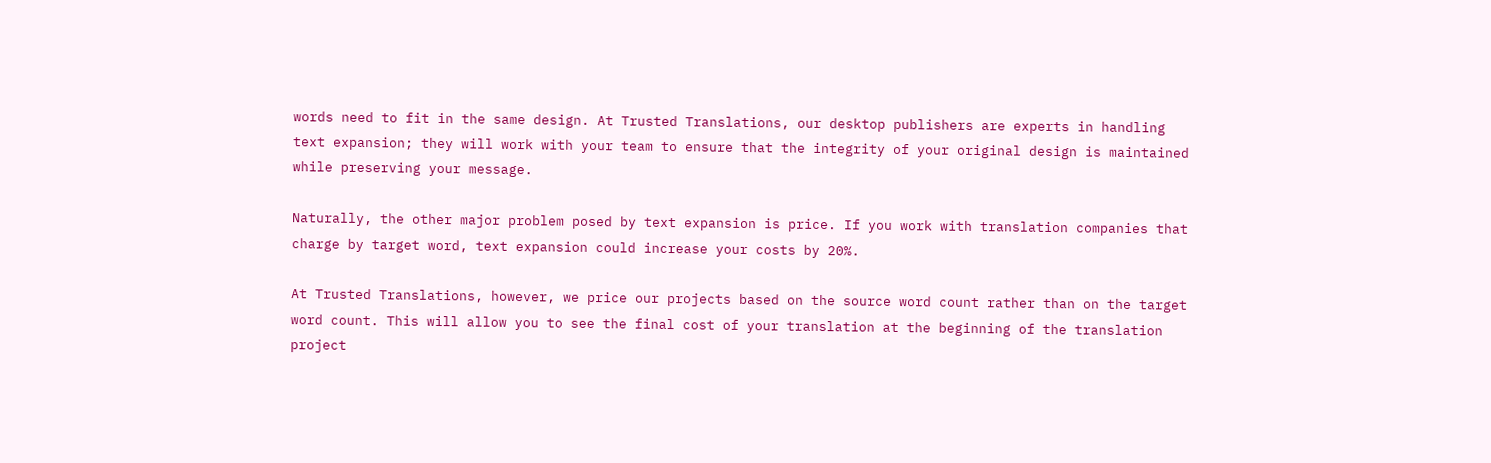words need to fit in the same design. At Trusted Translations, our desktop publishers are experts in handling text expansion; they will work with your team to ensure that the integrity of your original design is maintained while preserving your message.

Naturally, the other major problem posed by text expansion is price. If you work with translation companies that charge by target word, text expansion could increase your costs by 20%.

At Trusted Translations, however, we price our projects based on the source word count rather than on the target word count. This will allow you to see the final cost of your translation at the beginning of the translation project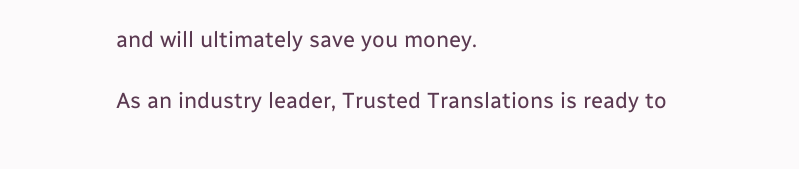and will ultimately save you money.

As an industry leader, Trusted Translations is ready to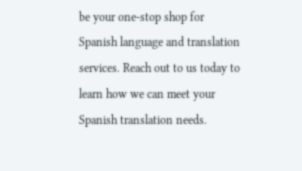be your one-stop shop for Spanish language and translation services. Reach out to us today to learn how we can meet your Spanish translation needs.